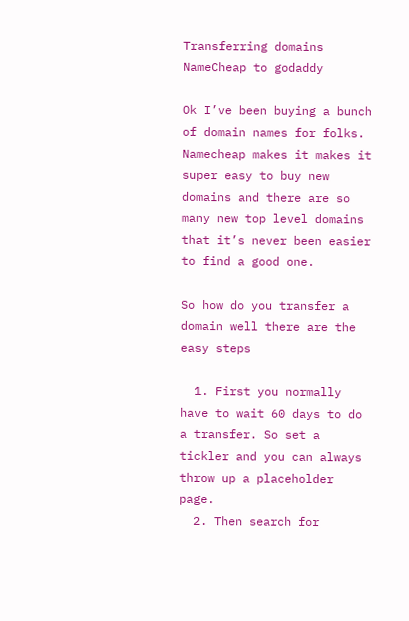Transferring domains NameCheap to godaddy

Ok I’ve been buying a bunch of domain names for folks. Namecheap makes it makes it super easy to buy new domains and there are so many new top level domains that it’s never been easier to find a good one.

So how do you transfer a domain well there are the easy steps

  1. First you normally have to wait 60 days to do a transfer. So set a tickler and you can always throw up a placeholder page.
  2. Then search for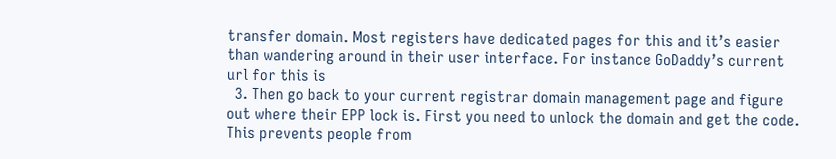transfer domain. Most registers have dedicated pages for this and it’s easier than wandering around in their user interface. For instance GoDaddy’s current url for this is
  3. Then go back to your current registrar domain management page and figure out where their EPP lock is. First you need to unlock the domain and get the code. This prevents people from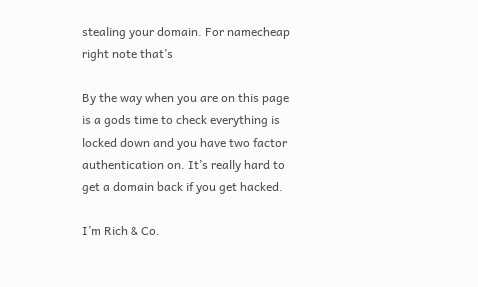stealing your domain. For namecheap right note that’s

By the way when you are on this page is a gods time to check everything is locked down and you have two factor authentication on. It’s really hard to get a domain back if you get hacked.

I’m Rich & Co.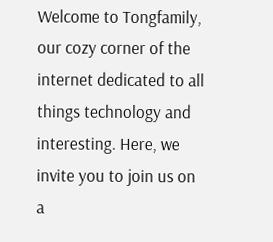Welcome to Tongfamily, our cozy corner of the internet dedicated to all things technology and interesting. Here, we invite you to join us on a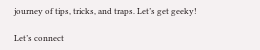journey of tips, tricks, and traps. Let’s get geeky!

Let’s connect